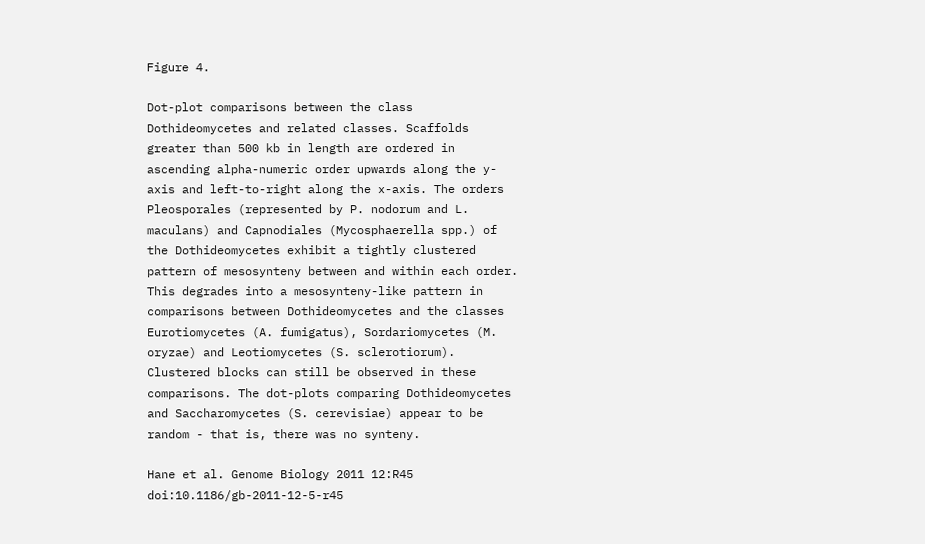Figure 4.

Dot-plot comparisons between the class Dothideomycetes and related classes. Scaffolds greater than 500 kb in length are ordered in ascending alpha-numeric order upwards along the y-axis and left-to-right along the x-axis. The orders Pleosporales (represented by P. nodorum and L. maculans) and Capnodiales (Mycosphaerella spp.) of the Dothideomycetes exhibit a tightly clustered pattern of mesosynteny between and within each order. This degrades into a mesosynteny-like pattern in comparisons between Dothideomycetes and the classes Eurotiomycetes (A. fumigatus), Sordariomycetes (M. oryzae) and Leotiomycetes (S. sclerotiorum). Clustered blocks can still be observed in these comparisons. The dot-plots comparing Dothideomycetes and Saccharomycetes (S. cerevisiae) appear to be random - that is, there was no synteny.

Hane et al. Genome Biology 2011 12:R45   doi:10.1186/gb-2011-12-5-r45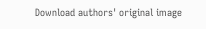Download authors' original image